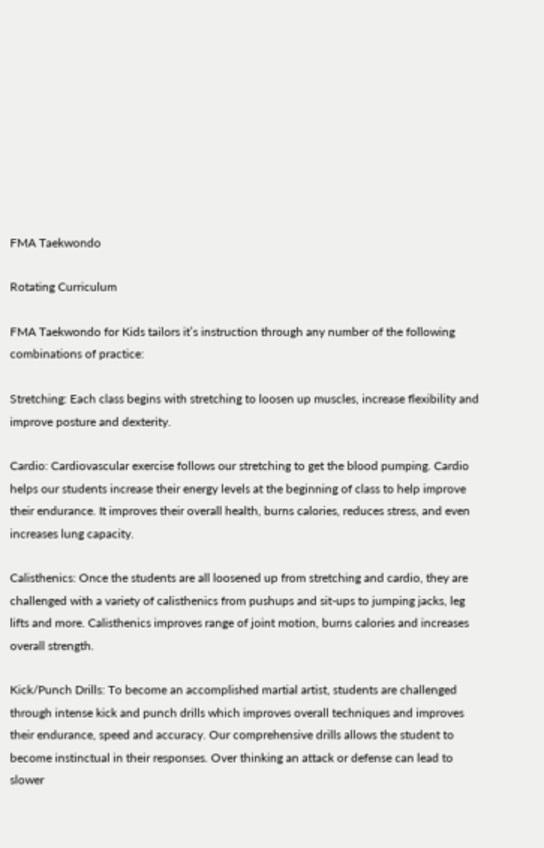FMA Taekwondo

Rotating Curriculum

FMA Taekwondo for Kids tailors it’s instruction through any number of the following combinations of practice:

Stretching: Each class begins with stretching to loosen up muscles, increase flexibility and improve posture and dexterity.

Cardio: Cardiovascular exercise follows our stretching to get the blood pumping. Cardio helps our students increase their energy levels at the beginning of class to help improve their endurance. It improves their overall health, burns calories, reduces stress, and even increases lung capacity.

Calisthenics: Once the students are all loosened up from stretching and cardio, they are challenged with a variety of calisthenics from pushups and sit-ups to jumping jacks, leg lifts and more. Calisthenics improves range of joint motion, burns calories and increases overall strength.

Kick/Punch Drills: To become an accomplished martial artist, students are challenged through intense kick and punch drills which improves overall techniques and improves their endurance, speed and accuracy. Our comprehensive drills allows the student to become instinctual in their responses. Over thinking an attack or defense can lead to slower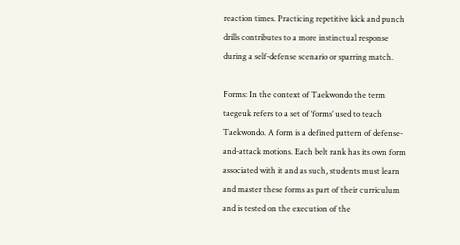reaction times. Practicing repetitive kick and punch drills contributes to a more instinctual response during a self-defense scenario or sparring match.

Forms: In the context of Taekwondo the term taegeuk refers to a set of ‘forms’ used to teach Taekwondo. A form is a defined pattern of defense-and-attack motions. Each belt rank has its own form associated with it and as such, students must learn and master these forms as part of their curriculum and is tested on the execution of the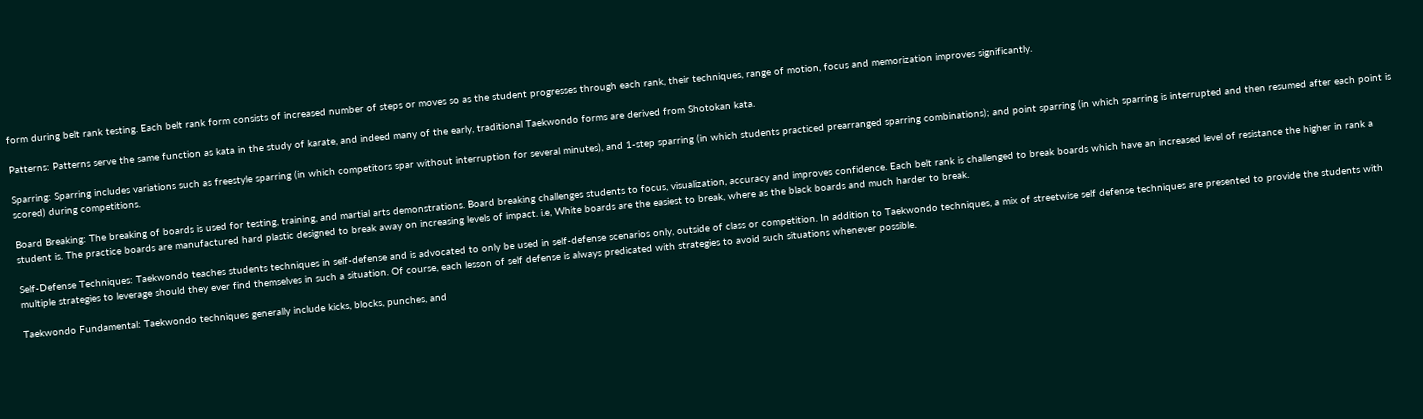form during belt rank testing. Each belt rank form consists of increased number of steps or moves so as the student progresses through each rank, their techniques, range of motion, focus and memorization improves significantly.

Patterns: Patterns serve the same function as kata in the study of karate, and indeed many of the early, traditional Taekwondo forms are derived from Shotokan kata.

Sparring: Sparring includes variations such as freestyle sparring (in which competitors spar without interruption for several minutes), and 1-step sparring (in which students practiced prearranged sparring combinations); and point sparring (in which sparring is interrupted and then resumed after each point is scored) during competitions.

Board Breaking: The breaking of boards is used for testing, training, and martial arts demonstrations. Board breaking challenges students to focus, visualization, accuracy and improves confidence. Each belt rank is challenged to break boards which have an increased level of resistance the higher in rank a student is. The practice boards are manufactured hard plastic designed to break away on increasing levels of impact. i.e, White boards are the easiest to break, where as the black boards and much harder to break.

Self-Defense Techniques: Taekwondo teaches students techniques in self-defense and is advocated to only be used in self-defense scenarios only, outside of class or competition. In addition to Taekwondo techniques, a mix of streetwise self defense techniques are presented to provide the students with multiple strategies to leverage should they ever find themselves in such a situation. Of course, each lesson of self defense is always predicated with strategies to avoid such situations whenever possible.

Taekwondo Fundamental: Taekwondo techniques generally include kicks, blocks, punches, and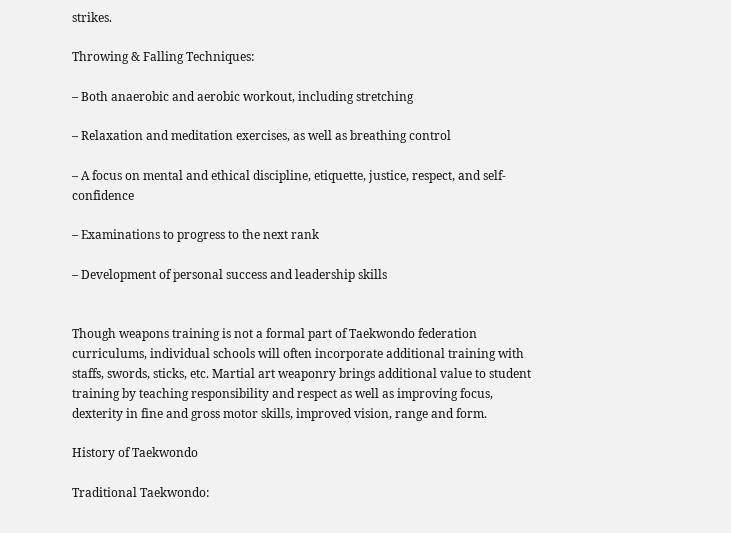strikes.

Throwing & Falling Techniques:

– Both anaerobic and aerobic workout, including stretching

– Relaxation and meditation exercises, as well as breathing control

– A focus on mental and ethical discipline, etiquette, justice, respect, and self-confidence

– Examinations to progress to the next rank

– Development of personal success and leadership skills


Though weapons training is not a formal part of Taekwondo federation curriculums, individual schools will often incorporate additional training with staffs, swords, sticks, etc. Martial art weaponry brings additional value to student training by teaching responsibility and respect as well as improving focus, dexterity in fine and gross motor skills, improved vision, range and form.

History of Taekwondo

Traditional Taekwondo: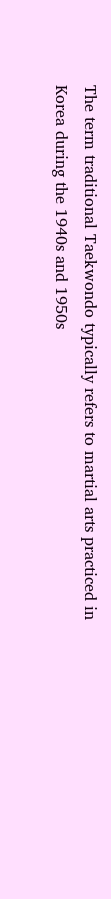The term traditional Taekwondo typically refers to martial arts practiced in Korea during the 1940s and 1950s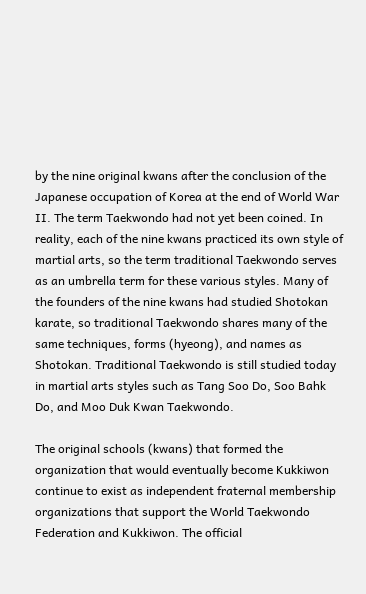by the nine original kwans after the conclusion of the Japanese occupation of Korea at the end of World War II. The term Taekwondo had not yet been coined. In reality, each of the nine kwans practiced its own style of martial arts, so the term traditional Taekwondo serves as an umbrella term for these various styles. Many of the founders of the nine kwans had studied Shotokan karate, so traditional Taekwondo shares many of the same techniques, forms (hyeong), and names as Shotokan. Traditional Taekwondo is still studied today in martial arts styles such as Tang Soo Do, Soo Bahk Do, and Moo Duk Kwan Taekwondo.

The original schools (kwans) that formed the organization that would eventually become Kukkiwon continue to exist as independent fraternal membership organizations that support the World Taekwondo Federation and Kukkiwon. The official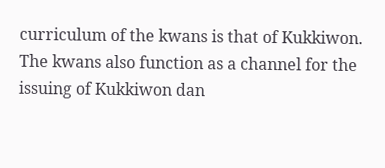curriculum of the kwans is that of Kukkiwon. The kwans also function as a channel for the issuing of Kukkiwon dan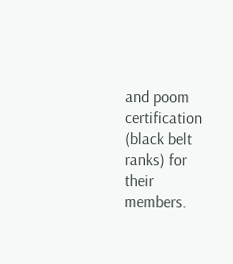and poom certification (black belt ranks) for their members.